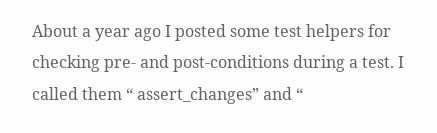About a year ago I posted some test helpers for checking pre- and post-conditions during a test. I called them “ assert_changes” and “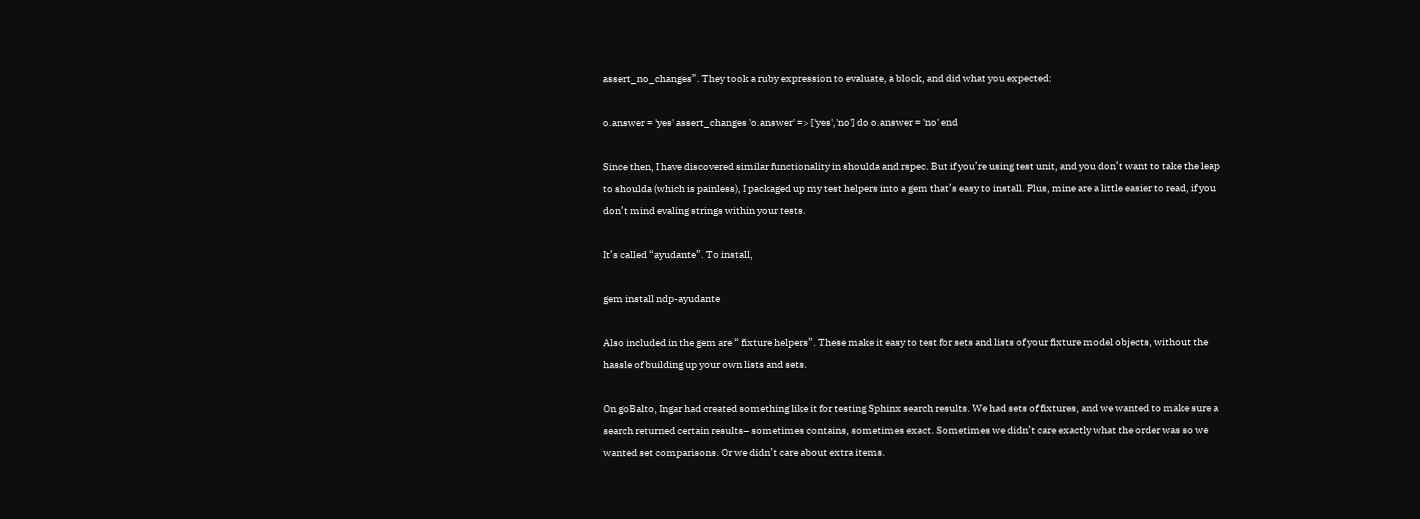assert_no_changes”. They took a ruby expression to evaluate, a block, and did what you expected:

o.answer = 'yes' assert_changes 'o.answer' => ['yes','no'] do o.answer = 'no' end

Since then, I have discovered similar functionality in shoulda and rspec. But if you’re using test unit, and you don’t want to take the leap to shoulda (which is painless), I packaged up my test helpers into a gem that’s easy to install. Plus, mine are a little easier to read, if you don’t mind evaling strings within your tests.

It’s called “ayudante”. To install,

gem install ndp-ayudante

Also included in the gem are “ fixture helpers”. These make it easy to test for sets and lists of your fixture model objects, without the hassle of building up your own lists and sets.

On goBalto, Ingar had created something like it for testing Sphinx search results. We had sets of fixtures, and we wanted to make sure a search returned certain results– sometimes contains, sometimes exact. Sometimes we didn’t care exactly what the order was so we wanted set comparisons. Or we didn’t care about extra items.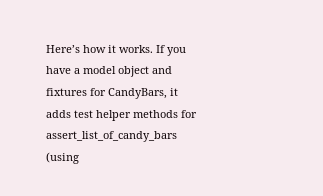Here’s how it works. If you have a model object and fixtures for CandyBars, it adds test helper methods for assert_list_of_candy_bars (using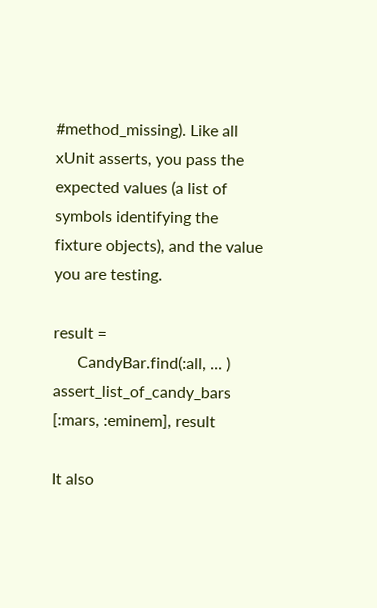#method_missing). Like all xUnit asserts, you pass the expected values (a list of symbols identifying the fixture objects), and the value you are testing.

result =
      CandyBar.find(:all, ... ) assert_list_of_candy_bars [:mars, :eminem], result

It also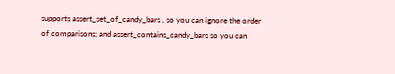supports assert_set_of_candy_bars , so you can ignore the order of comparisons; and assert_contains_candy_bars so you can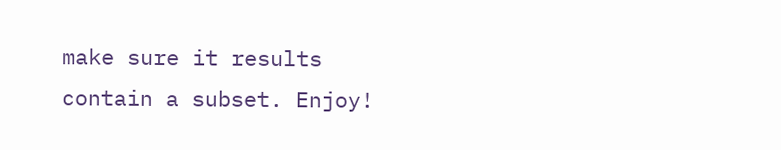make sure it results contain a subset. Enjoy!